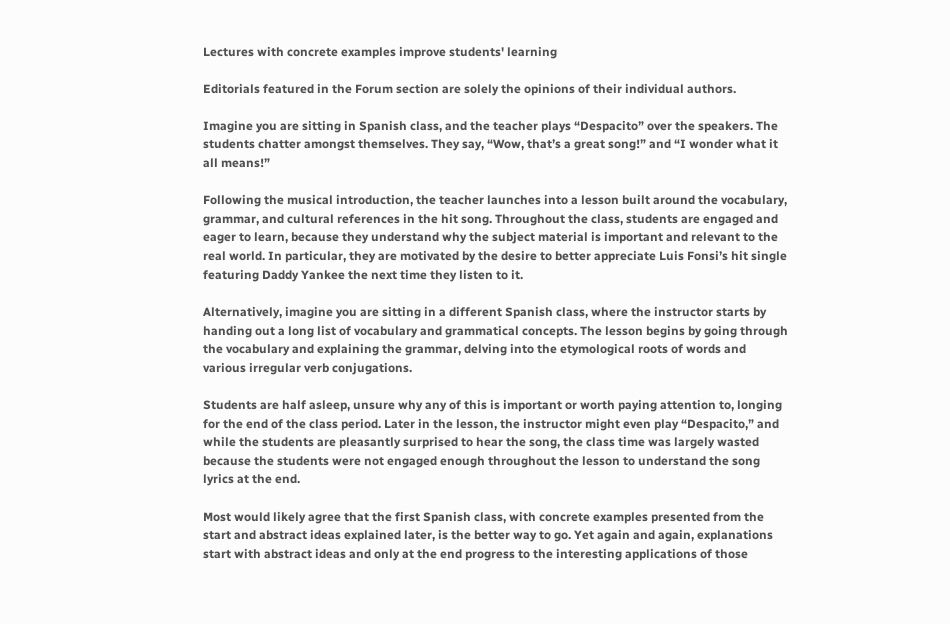Lectures with concrete examples improve students' learning

Editorials featured in the Forum section are solely the opinions of their individual authors.

Imagine you are sitting in Spanish class, and the teacher plays “Despacito” over the speakers. The students chatter amongst themselves. They say, “Wow, that’s a great song!” and “I wonder what it all means!”

Following the musical introduction, the teacher launches into a lesson built around the vocabulary, grammar, and cultural references in the hit song. Throughout the class, students are engaged and eager to learn, because they understand why the subject material is important and relevant to the real world. In particular, they are motivated by the desire to better appreciate Luis Fonsi’s hit single featuring Daddy Yankee the next time they listen to it.

Alternatively, imagine you are sitting in a different Spanish class, where the instructor starts by handing out a long list of vocabulary and grammatical concepts. The lesson begins by going through the vocabulary and explaining the grammar, delving into the etymological roots of words and various irregular verb conjugations.

Students are half asleep, unsure why any of this is important or worth paying attention to, longing for the end of the class period. Later in the lesson, the instructor might even play “Despacito,” and while the students are pleasantly surprised to hear the song, the class time was largely wasted because the students were not engaged enough throughout the lesson to understand the song lyrics at the end.

Most would likely agree that the first Spanish class, with concrete examples presented from the start and abstract ideas explained later, is the better way to go. Yet again and again, explanations start with abstract ideas and only at the end progress to the interesting applications of those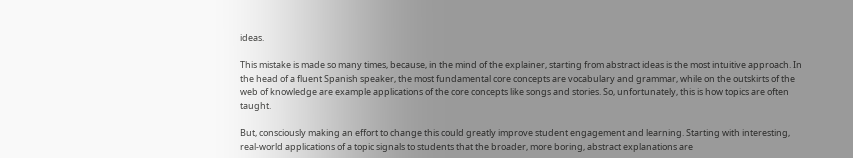ideas.

This mistake is made so many times, because, in the mind of the explainer, starting from abstract ideas is the most intuitive approach. In the head of a fluent Spanish speaker, the most fundamental core concepts are vocabulary and grammar, while on the outskirts of the web of knowledge are example applications of the core concepts like songs and stories. So, unfortunately, this is how topics are often taught.

But, consciously making an effort to change this could greatly improve student engagement and learning. Starting with interesting, real-world applications of a topic signals to students that the broader, more boring, abstract explanations are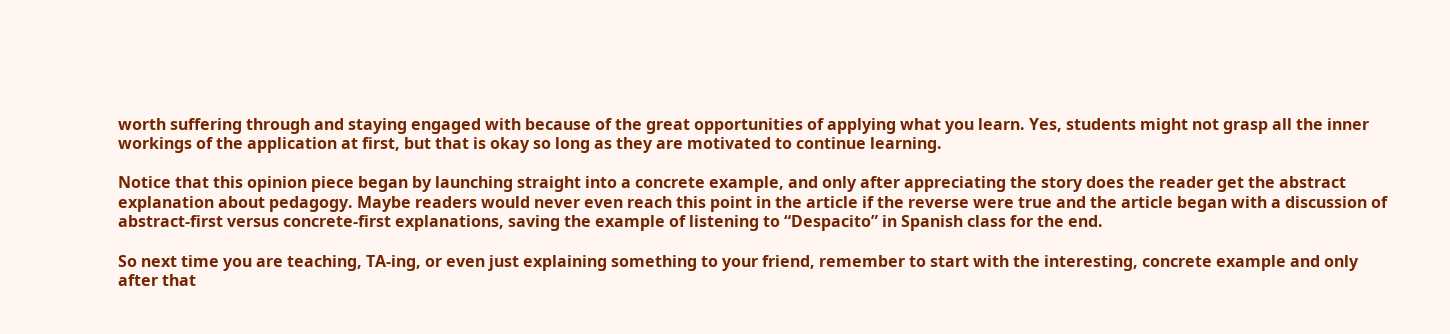worth suffering through and staying engaged with because of the great opportunities of applying what you learn. Yes, students might not grasp all the inner workings of the application at first, but that is okay so long as they are motivated to continue learning.

Notice that this opinion piece began by launching straight into a concrete example, and only after appreciating the story does the reader get the abstract explanation about pedagogy. Maybe readers would never even reach this point in the article if the reverse were true and the article began with a discussion of abstract-first versus concrete-first explanations, saving the example of listening to “Despacito” in Spanish class for the end.

So next time you are teaching, TA-ing, or even just explaining something to your friend, remember to start with the interesting, concrete example and only after that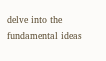delve into the fundamental ideas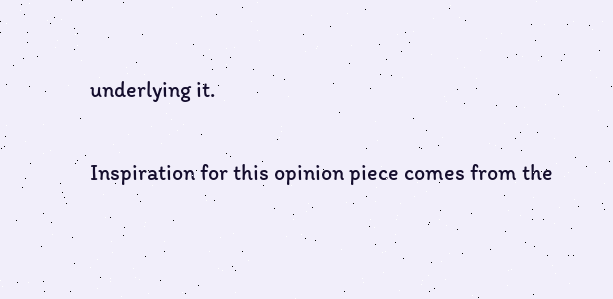underlying it.

Inspiration for this opinion piece comes from the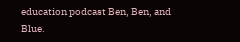education podcast Ben, Ben, and Blue.